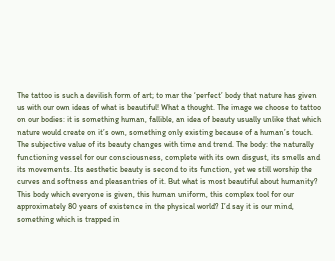The tattoo is such a devilish form of art; to mar the ‘perfect’ body that nature has given us with our own ideas of what is beautiful! What a thought. The image we choose to tattoo on our bodies: it is something human, fallible, an idea of beauty usually unlike that which nature would create on it’s own, something only existing because of a human’s touch. The subjective value of its beauty changes with time and trend. The body: the naturally functioning vessel for our consciousness, complete with its own disgust, its smells and its movements. Its aesthetic beauty is second to its function, yet we still worship the curves and softness and pleasantries of it. But what is most beautiful about humanity? This body which everyone is given, this human uniform, this complex tool for our approximately 80 years of existence in the physical world? I’d say it is our mind, something which is trapped in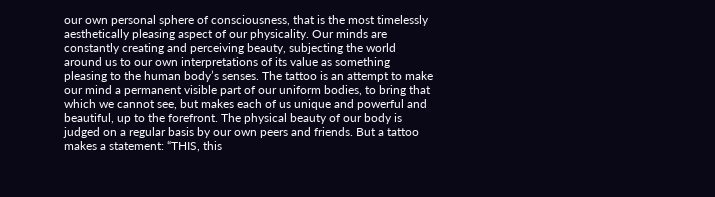our own personal sphere of consciousness, that is the most timelessly aesthetically pleasing aspect of our physicality. Our minds are constantly creating and perceiving beauty, subjecting the world around us to our own interpretations of its value as something pleasing to the human body’s senses. The tattoo is an attempt to make our mind a permanent visible part of our uniform bodies, to bring that which we cannot see, but makes each of us unique and powerful and beautiful, up to the forefront. The physical beauty of our body is judged on a regular basis by our own peers and friends. But a tattoo makes a statement: “THIS, this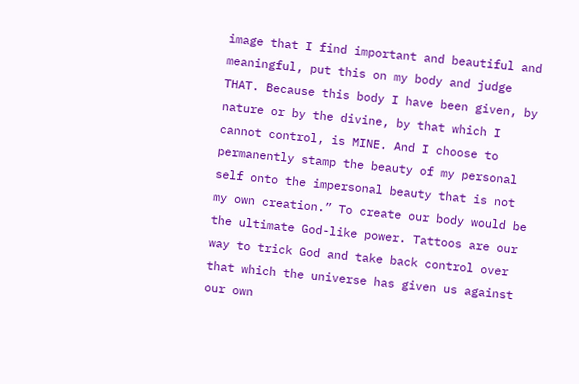image that I find important and beautiful and meaningful, put this on my body and judge THAT. Because this body I have been given, by nature or by the divine, by that which I cannot control, is MINE. And I choose to permanently stamp the beauty of my personal self onto the impersonal beauty that is not my own creation.” To create our body would be the ultimate God-like power. Tattoos are our way to trick God and take back control over that which the universe has given us against our own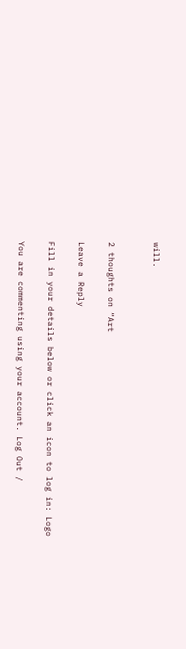will.


2 thoughts on “Art

Leave a Reply

Fill in your details below or click an icon to log in: Logo

You are commenting using your account. Log Out /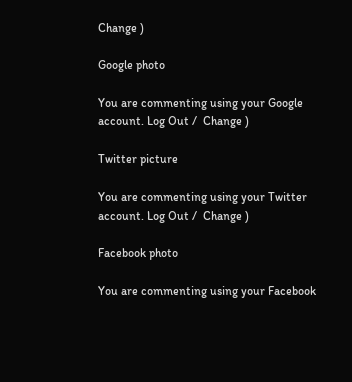Change )

Google photo

You are commenting using your Google account. Log Out /  Change )

Twitter picture

You are commenting using your Twitter account. Log Out /  Change )

Facebook photo

You are commenting using your Facebook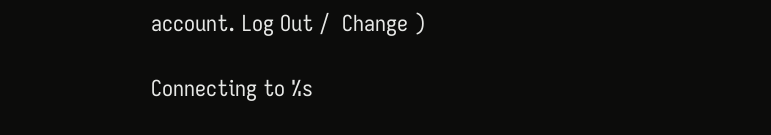account. Log Out /  Change )

Connecting to %s